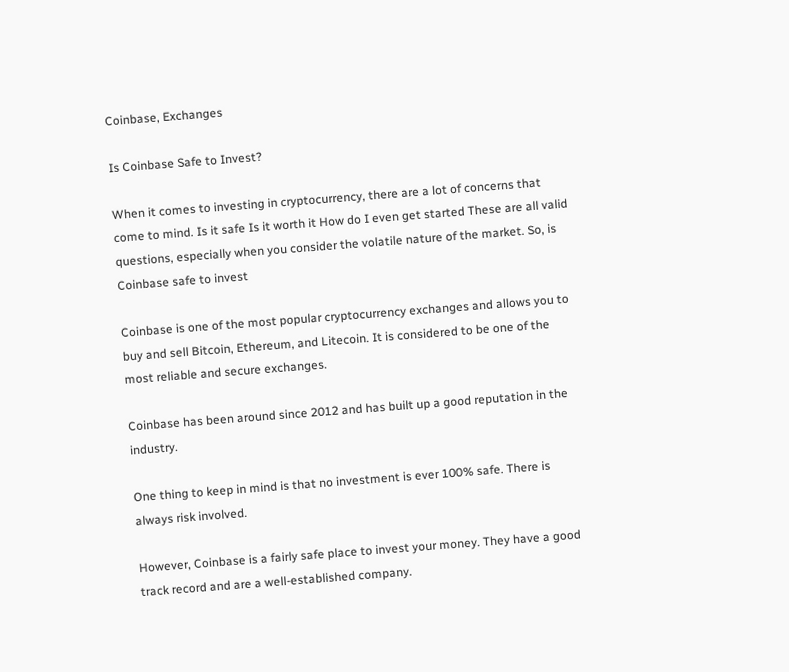Coinbase, Exchanges

Is Coinbase Safe to Invest?

When it comes to investing in cryptocurrency, there are a lot of concerns that come to mind. Is it safe Is it worth it How do I even get started These are all valid questions, especially when you consider the volatile nature of the market. So, is Coinbase safe to invest

Coinbase is one of the most popular cryptocurrency exchanges and allows you to buy and sell Bitcoin, Ethereum, and Litecoin. It is considered to be one of the most reliable and secure exchanges.

Coinbase has been around since 2012 and has built up a good reputation in the industry.

One thing to keep in mind is that no investment is ever 100% safe. There is always risk involved.

However, Coinbase is a fairly safe place to invest your money. They have a good track record and are a well-established company.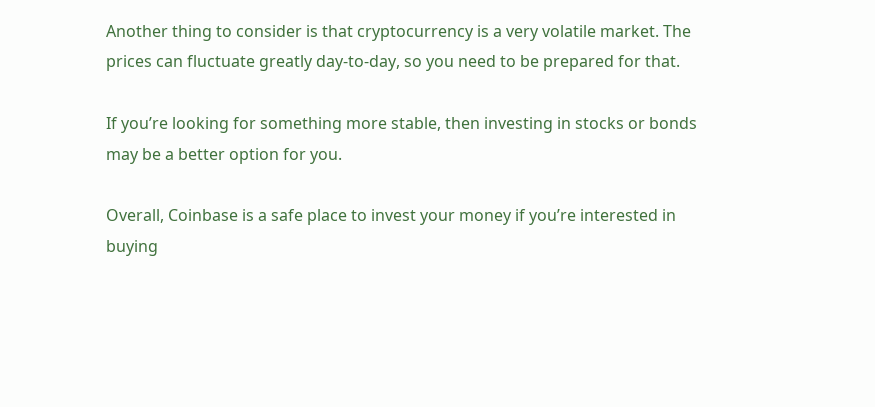Another thing to consider is that cryptocurrency is a very volatile market. The prices can fluctuate greatly day-to-day, so you need to be prepared for that.

If you’re looking for something more stable, then investing in stocks or bonds may be a better option for you.

Overall, Coinbase is a safe place to invest your money if you’re interested in buying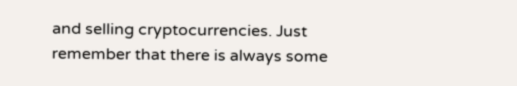and selling cryptocurrencies. Just remember that there is always some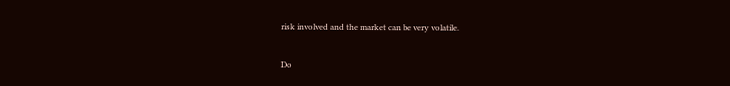risk involved and the market can be very volatile.

Do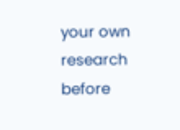your own research before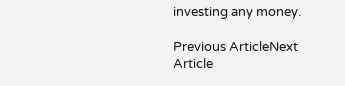investing any money.

Previous ArticleNext Article